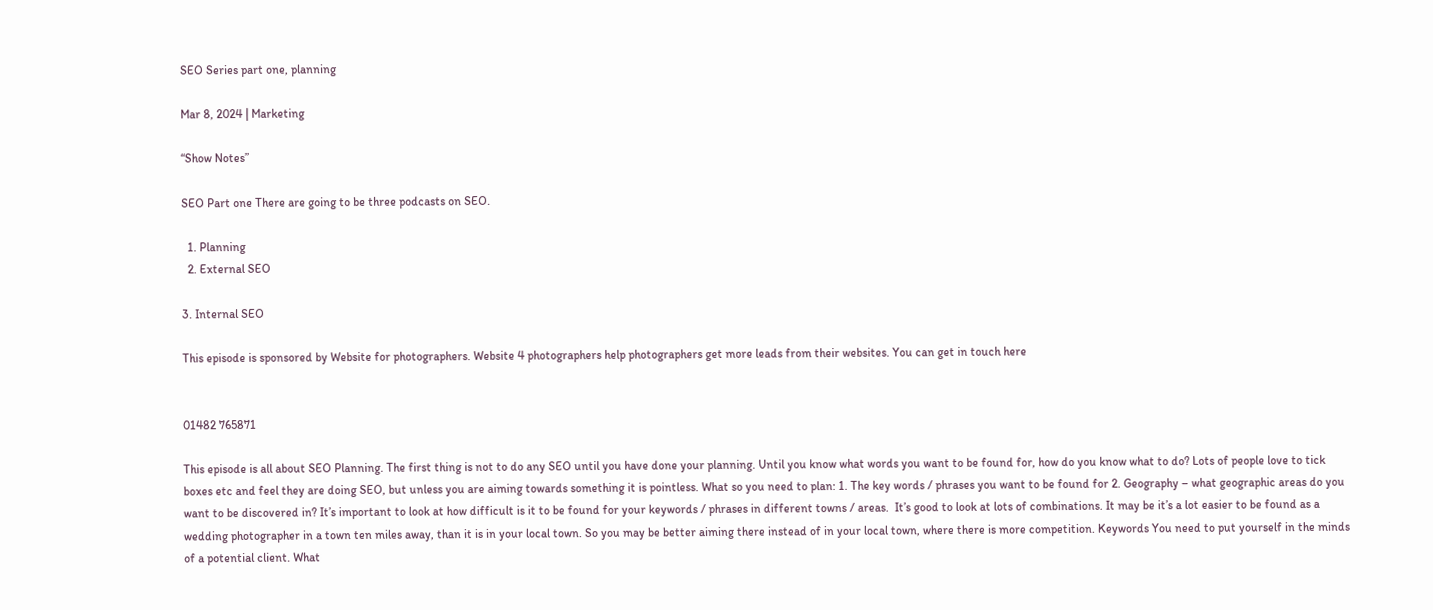SEO Series part one, planning

Mar 8, 2024 | Marketing

“Show Notes”

SEO Part one There are going to be three podcasts on SEO.

  1. Planning
  2. External SEO

3. Internal SEO

This episode is sponsored by Website for photographers. Website 4 photographers help photographers get more leads from their websites. You can get in touch here


01482 765871

This episode is all about SEO Planning. The first thing is not to do any SEO until you have done your planning. Until you know what words you want to be found for, how do you know what to do? Lots of people love to tick boxes etc and feel they are doing SEO, but unless you are aiming towards something it is pointless. What so you need to plan: 1. The key words / phrases you want to be found for 2. Geography – what geographic areas do you want to be discovered in? It’s important to look at how difficult is it to be found for your keywords / phrases in different towns / areas.  It’s good to look at lots of combinations. It may be it’s a lot easier to be found as a wedding photographer in a town ten miles away, than it is in your local town. So you may be better aiming there instead of in your local town, where there is more competition. Keywords You need to put yourself in the minds of a potential client. What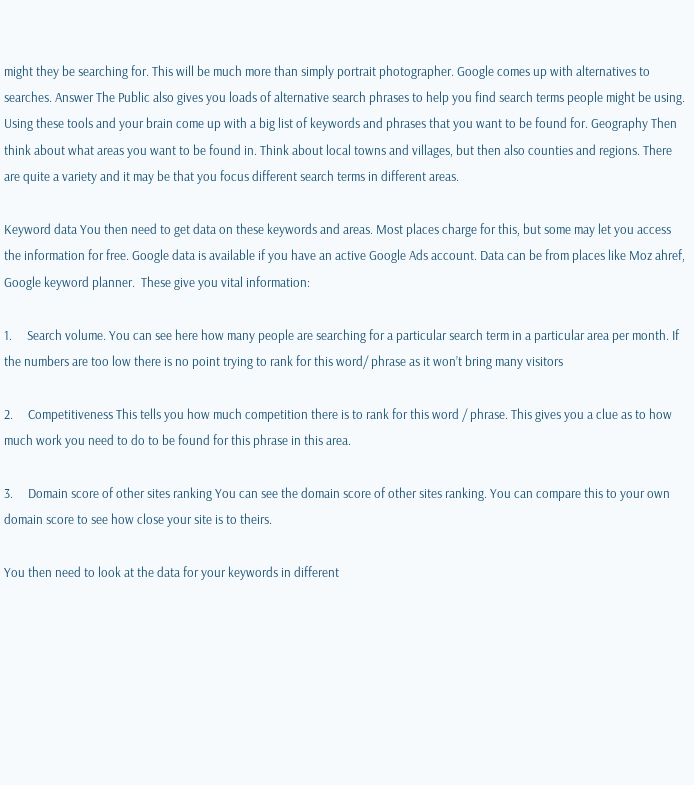might they be searching for. This will be much more than simply portrait photographer. Google comes up with alternatives to searches. Answer The Public also gives you loads of alternative search phrases to help you find search terms people might be using.  Using these tools and your brain come up with a big list of keywords and phrases that you want to be found for. Geography Then think about what areas you want to be found in. Think about local towns and villages, but then also counties and regions. There are quite a variety and it may be that you focus different search terms in different areas.

Keyword data You then need to get data on these keywords and areas. Most places charge for this, but some may let you access the information for free. Google data is available if you have an active Google Ads account. Data can be from places like Moz ahref, Google keyword planner.  These give you vital information:

1.     Search volume. You can see here how many people are searching for a particular search term in a particular area per month. If the numbers are too low there is no point trying to rank for this word/ phrase as it won’t bring many visitors

2.     Competitiveness This tells you how much competition there is to rank for this word / phrase. This gives you a clue as to how much work you need to do to be found for this phrase in this area.

3.     Domain score of other sites ranking You can see the domain score of other sites ranking. You can compare this to your own domain score to see how close your site is to theirs.

You then need to look at the data for your keywords in different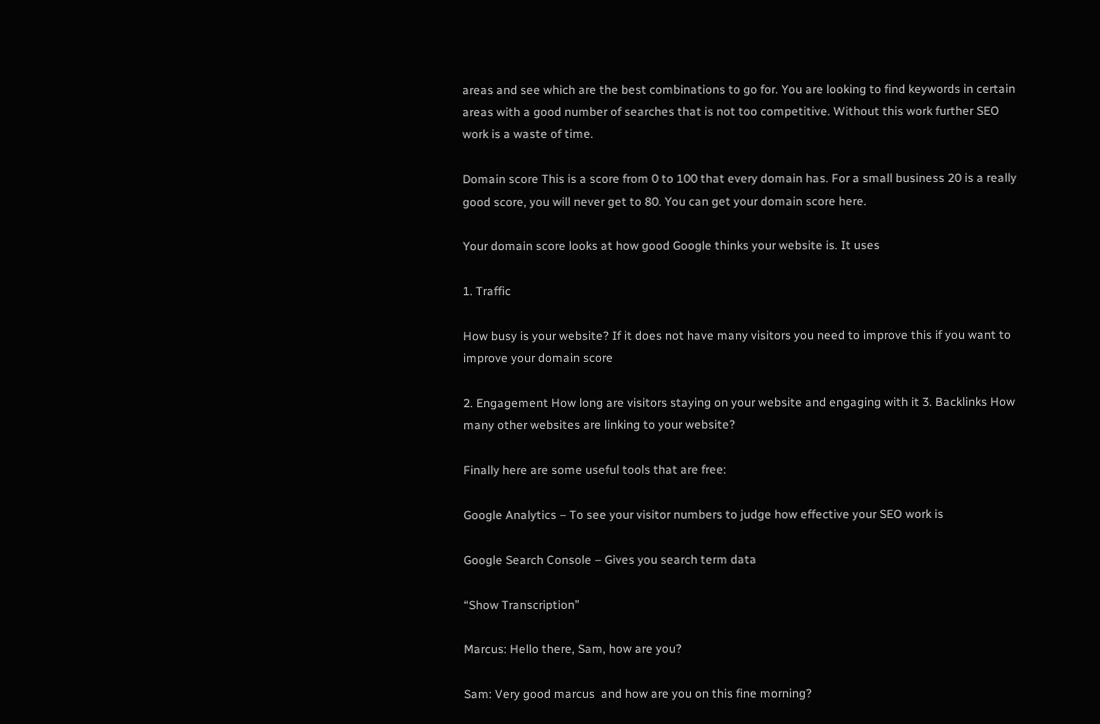areas and see which are the best combinations to go for. You are looking to find keywords in certain areas with a good number of searches that is not too competitive. Without this work further SEO work is a waste of time.

Domain score This is a score from 0 to 100 that every domain has. For a small business 20 is a really good score, you will never get to 80. You can get your domain score here.

Your domain score looks at how good Google thinks your website is. It uses

1. Traffic

How busy is your website? If it does not have many visitors you need to improve this if you want to improve your domain score

2. Engagement How long are visitors staying on your website and engaging with it 3. Backlinks How many other websites are linking to your website?

Finally here are some useful tools that are free:

Google Analytics – To see your visitor numbers to judge how effective your SEO work is

Google Search Console – Gives you search term data

“Show Transcription”

Marcus: Hello there, Sam, how are you?

Sam: Very good marcus  and how are you on this fine morning?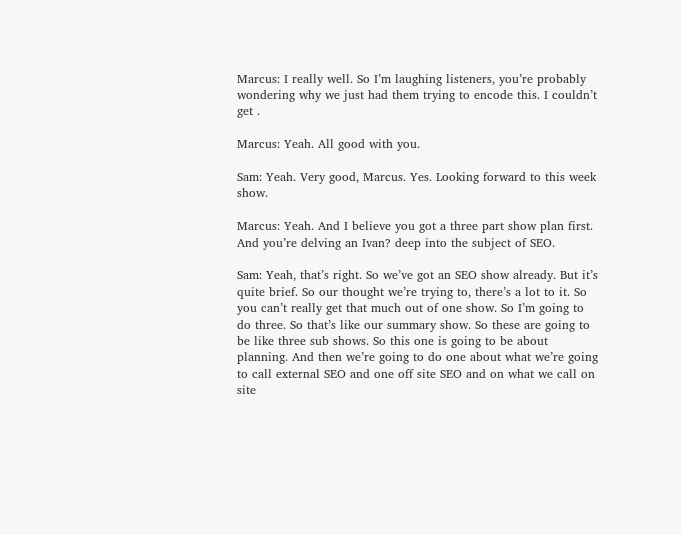Marcus: I really well. So I’m laughing listeners, you’re probably wondering why we just had them trying to encode this. I couldn’t get .

Marcus: Yeah. All good with you.

Sam: Yeah. Very good, Marcus. Yes. Looking forward to this week show.

Marcus: Yeah. And I believe you got a three part show plan first. And you’re delving an Ivan? deep into the subject of SEO.

Sam: Yeah, that’s right. So we’ve got an SEO show already. But it’s quite brief. So our thought we’re trying to, there’s a lot to it. So you can’t really get that much out of one show. So I’m going to do three. So that’s like our summary show. So these are going to be like three sub shows. So this one is going to be about planning. And then we’re going to do one about what we’re going to call external SEO and one off site SEO and on what we call on site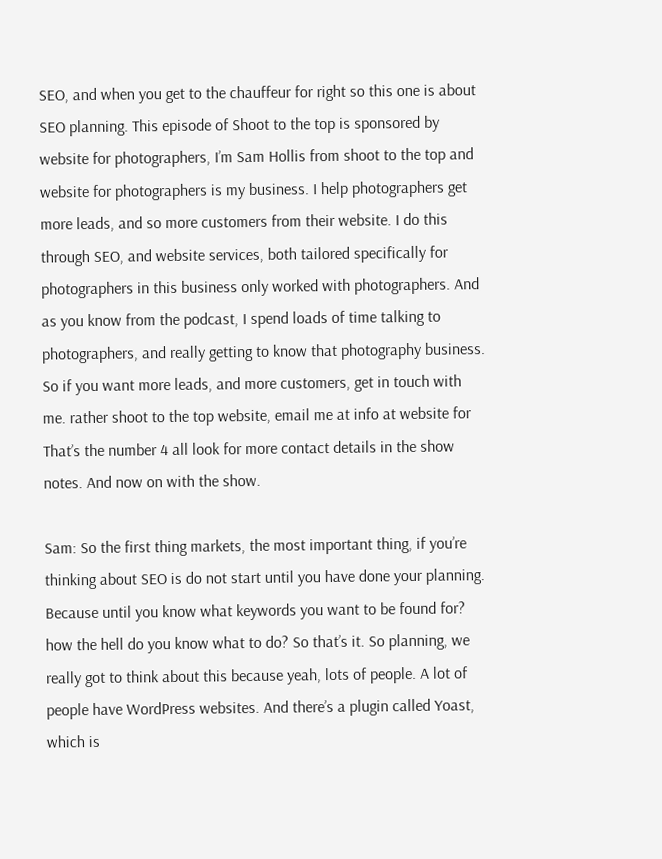SEO, and when you get to the chauffeur for right so this one is about SEO planning. This episode of Shoot to the top is sponsored by website for photographers, I’m Sam Hollis from shoot to the top and website for photographers is my business. I help photographers get more leads, and so more customers from their website. I do this through SEO, and website services, both tailored specifically for photographers in this business only worked with photographers. And as you know from the podcast, I spend loads of time talking to photographers, and really getting to know that photography business. So if you want more leads, and more customers, get in touch with me. rather shoot to the top website, email me at info at website for That’s the number 4 all look for more contact details in the show notes. And now on with the show.

Sam: So the first thing markets, the most important thing, if you’re thinking about SEO is do not start until you have done your planning. Because until you know what keywords you want to be found for? how the hell do you know what to do? So that’s it. So planning, we really got to think about this because yeah, lots of people. A lot of people have WordPress websites. And there’s a plugin called Yoast, which is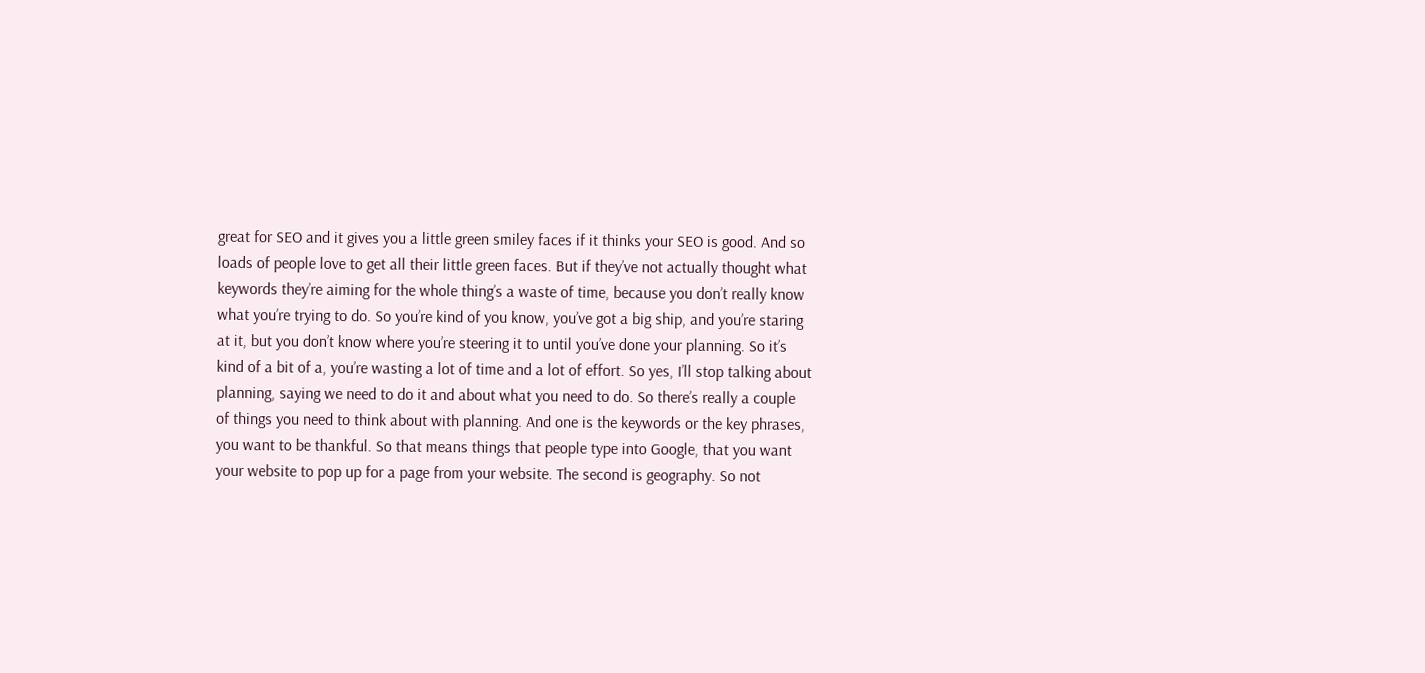great for SEO and it gives you a little green smiley faces if it thinks your SEO is good. And so loads of people love to get all their little green faces. But if they’ve not actually thought what keywords they’re aiming for the whole thing’s a waste of time, because you don’t really know what you’re trying to do. So you’re kind of you know, you’ve got a big ship, and you’re staring at it, but you don’t know where you’re steering it to until you’ve done your planning. So it’s kind of a bit of a, you’re wasting a lot of time and a lot of effort. So yes, I’ll stop talking about planning, saying we need to do it and about what you need to do. So there’s really a couple of things you need to think about with planning. And one is the keywords or the key phrases, you want to be thankful. So that means things that people type into Google, that you want your website to pop up for a page from your website. The second is geography. So not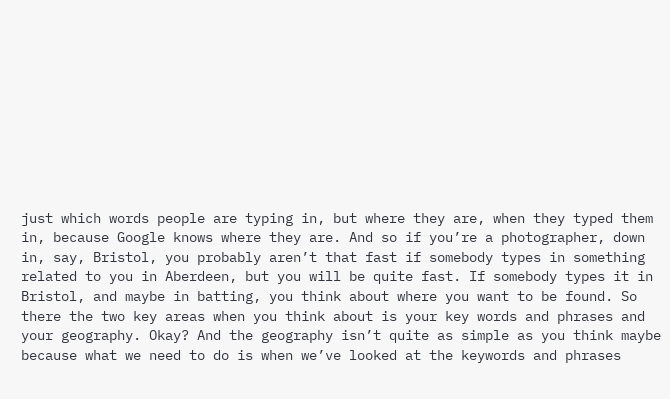just which words people are typing in, but where they are, when they typed them in, because Google knows where they are. And so if you’re a photographer, down in, say, Bristol, you probably aren’t that fast if somebody types in something related to you in Aberdeen, but you will be quite fast. If somebody types it in Bristol, and maybe in batting, you think about where you want to be found. So there the two key areas when you think about is your key words and phrases and your geography. Okay? And the geography isn’t quite as simple as you think maybe because what we need to do is when we’ve looked at the keywords and phrases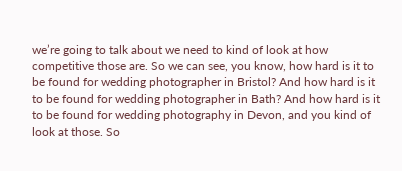we’re going to talk about we need to kind of look at how competitive those are. So we can see, you know, how hard is it to be found for wedding photographer in Bristol? And how hard is it to be found for wedding photographer in Bath? And how hard is it to be found for wedding photography in Devon, and you kind of look at those. So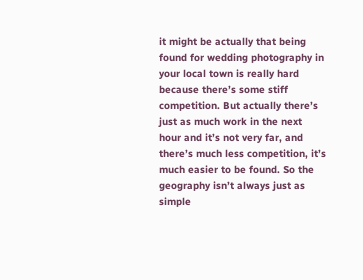it might be actually that being found for wedding photography in your local town is really hard because there’s some stiff competition. But actually there’s just as much work in the next hour and it’s not very far, and there’s much less competition, it’s much easier to be found. So the geography isn’t always just as simple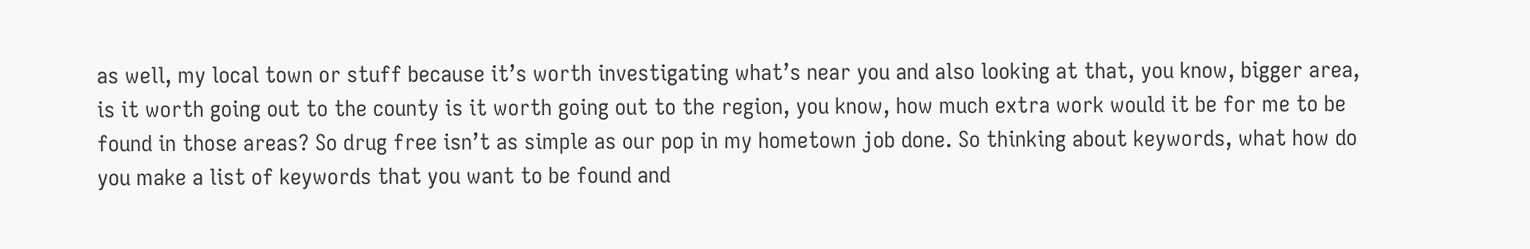as well, my local town or stuff because it’s worth investigating what’s near you and also looking at that, you know, bigger area, is it worth going out to the county is it worth going out to the region, you know, how much extra work would it be for me to be found in those areas? So drug free isn’t as simple as our pop in my hometown job done. So thinking about keywords, what how do you make a list of keywords that you want to be found and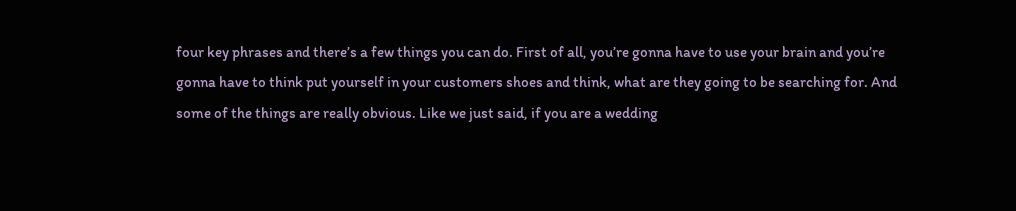four key phrases and there’s a few things you can do. First of all, you’re gonna have to use your brain and you’re gonna have to think put yourself in your customers shoes and think, what are they going to be searching for. And some of the things are really obvious. Like we just said, if you are a wedding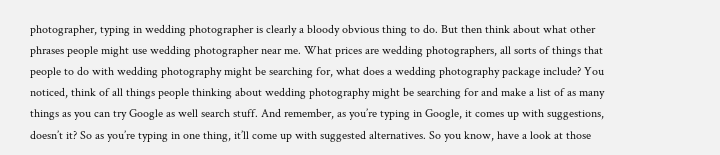photographer, typing in wedding photographer is clearly a bloody obvious thing to do. But then think about what other phrases people might use wedding photographer near me. What prices are wedding photographers, all sorts of things that people to do with wedding photography might be searching for, what does a wedding photography package include? You noticed, think of all things people thinking about wedding photography might be searching for and make a list of as many things as you can try Google as well search stuff. And remember, as you’re typing in Google, it comes up with suggestions, doesn’t it? So as you’re typing in one thing, it’ll come up with suggested alternatives. So you know, have a look at those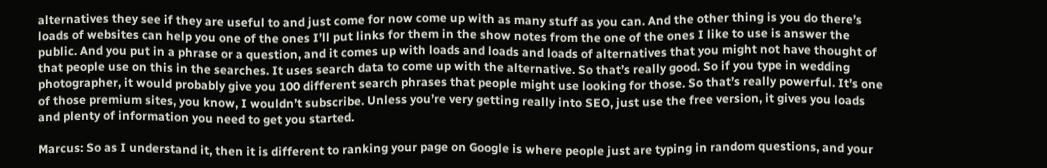alternatives they see if they are useful to and just come for now come up with as many stuff as you can. And the other thing is you do there’s loads of websites can help you one of the ones I’ll put links for them in the show notes from the one of the ones I like to use is answer the public. And you put in a phrase or a question, and it comes up with loads and loads and loads of alternatives that you might not have thought of that people use on this in the searches. It uses search data to come up with the alternative. So that’s really good. So if you type in wedding photographer, it would probably give you 100 different search phrases that people might use looking for those. So that’s really powerful. It’s one of those premium sites, you know, I wouldn’t subscribe. Unless you’re very getting really into SEO, just use the free version, it gives you loads and plenty of information you need to get you started.

Marcus: So as I understand it, then it is different to ranking your page on Google is where people just are typing in random questions, and your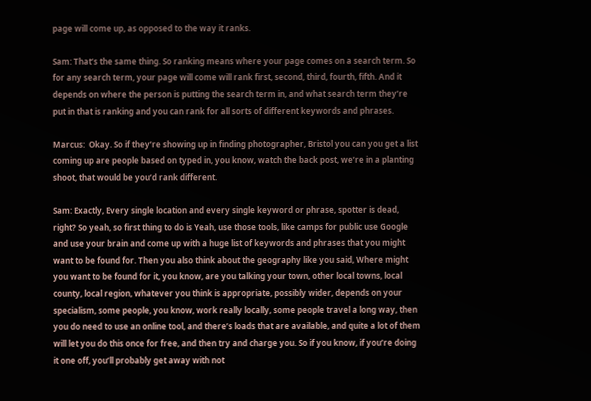page will come up, as opposed to the way it ranks.

Sam: That’s the same thing. So ranking means where your page comes on a search term. So for any search term, your page will come will rank first, second, third, fourth, fifth. And it depends on where the person is putting the search term in, and what search term they’re put in that is ranking and you can rank for all sorts of different keywords and phrases.

Marcus:  Okay. So if they’re showing up in finding photographer, Bristol you can you get a list coming up are people based on typed in, you know, watch the back post, we’re in a planting shoot, that would be you’d rank different.

Sam: Exactly, Every single location and every single keyword or phrase, spotter is dead, right? So yeah, so first thing to do is Yeah, use those tools, like camps for public use Google and use your brain and come up with a huge list of keywords and phrases that you might want to be found for. Then you also think about the geography like you said, Where might you want to be found for it, you know, are you talking your town, other local towns, local  county, local region, whatever you think is appropriate, possibly wider, depends on your specialism, some people, you know, work really locally, some people travel a long way, then you do need to use an online tool, and there’s loads that are available, and quite a lot of them will let you do this once for free, and then try and charge you. So if you know, if you’re doing it one off, you’ll probably get away with not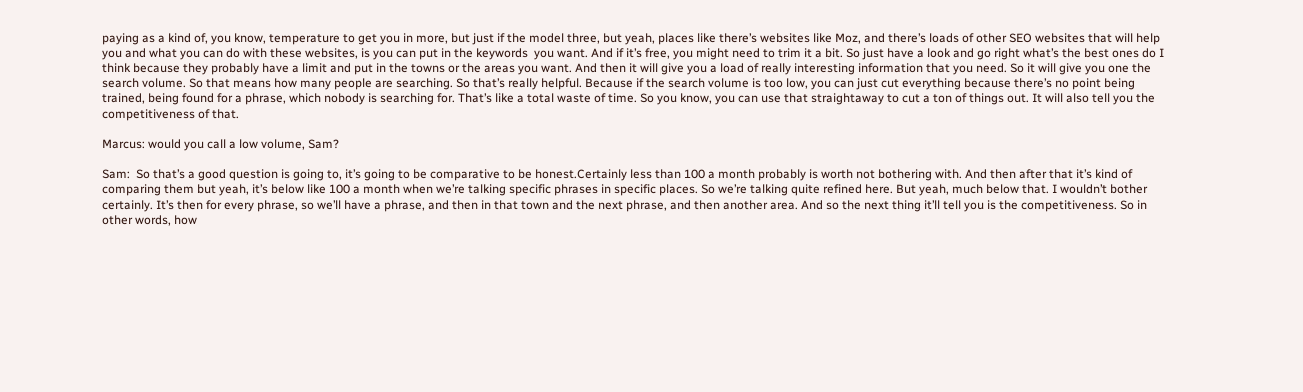paying as a kind of, you know, temperature to get you in more, but just if the model three, but yeah, places like there’s websites like Moz, and there’s loads of other SEO websites that will help you and what you can do with these websites, is you can put in the keywords  you want. And if it’s free, you might need to trim it a bit. So just have a look and go right what’s the best ones do I think because they probably have a limit and put in the towns or the areas you want. And then it will give you a load of really interesting information that you need. So it will give you one the search volume. So that means how many people are searching. So that’s really helpful. Because if the search volume is too low, you can just cut everything because there’s no point being trained, being found for a phrase, which nobody is searching for. That’s like a total waste of time. So you know, you can use that straightaway to cut a ton of things out. It will also tell you the competitiveness of that.

Marcus: would you call a low volume, Sam?

Sam:  So that’s a good question is going to, it’s going to be comparative to be honest.Certainly less than 100 a month probably is worth not bothering with. And then after that it’s kind of comparing them but yeah, it’s below like 100 a month when we’re talking specific phrases in specific places. So we’re talking quite refined here. But yeah, much below that. I wouldn’t bother certainly. It’s then for every phrase, so we’ll have a phrase, and then in that town and the next phrase, and then another area. And so the next thing it’ll tell you is the competitiveness. So in other words, how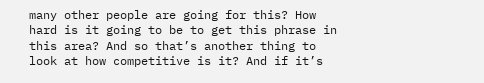many other people are going for this? How hard is it going to be to get this phrase in this area? And so that’s another thing to look at how competitive is it? And if it’s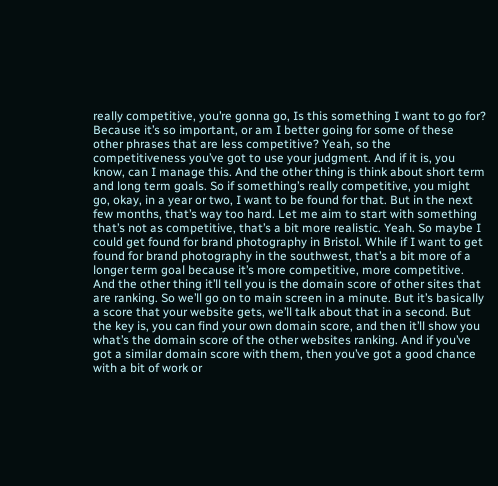really competitive, you’re gonna go, Is this something I want to go for? Because it’s so important, or am I better going for some of these other phrases that are less competitive? Yeah, so the competitiveness you’ve got to use your judgment. And if it is, you know, can I manage this. And the other thing is think about short term and long term goals. So if something’s really competitive, you might go, okay, in a year or two, I want to be found for that. But in the next few months, that’s way too hard. Let me aim to start with something that’s not as competitive, that’s a bit more realistic. Yeah. So maybe I could get found for brand photography in Bristol. While if I want to get found for brand photography in the southwest, that’s a bit more of a longer term goal because it’s more competitive, more competitive. And the other thing it’ll tell you is the domain score of other sites that are ranking. So we’ll go on to main screen in a minute. But it’s basically a score that your website gets, we’ll talk about that in a second. But the key is, you can find your own domain score, and then it’ll show you what’s the domain score of the other websites ranking. And if you’ve got a similar domain score with them, then you’ve got a good chance with a bit of work or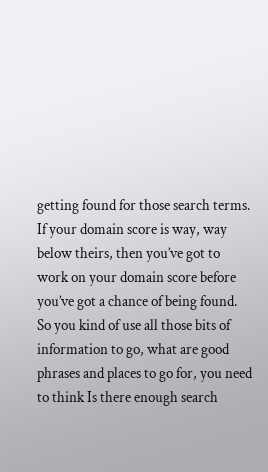getting found for those search terms. If your domain score is way, way below theirs, then you’ve got to work on your domain score before you’ve got a chance of being found. So you kind of use all those bits of information to go, what are good phrases and places to go for, you need to think Is there enough search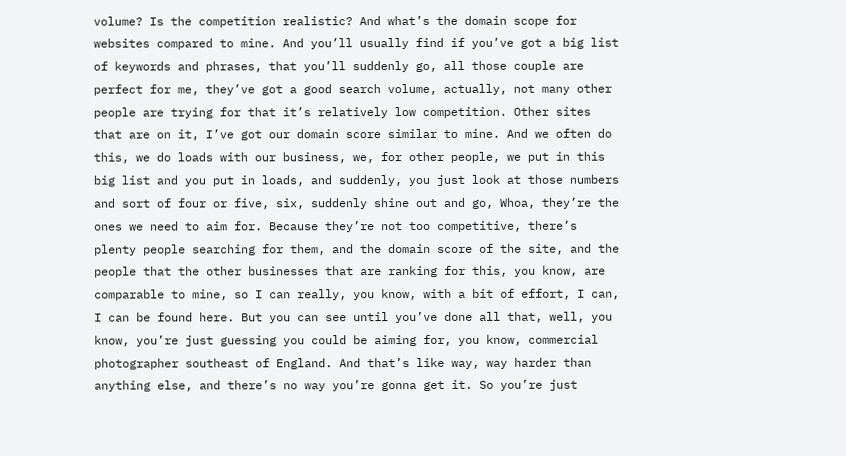volume? Is the competition realistic? And what’s the domain scope for websites compared to mine. And you’ll usually find if you’ve got a big list of keywords and phrases, that you’ll suddenly go, all those couple are perfect for me, they’ve got a good search volume, actually, not many other people are trying for that it’s relatively low competition. Other sites that are on it, I’ve got our domain score similar to mine. And we often do this, we do loads with our business, we, for other people, we put in this big list and you put in loads, and suddenly, you just look at those numbers and sort of four or five, six, suddenly shine out and go, Whoa, they’re the ones we need to aim for. Because they’re not too competitive, there’s plenty people searching for them, and the domain score of the site, and the people that the other businesses that are ranking for this, you know, are comparable to mine, so I can really, you know, with a bit of effort, I can, I can be found here. But you can see until you’ve done all that, well, you know, you’re just guessing you could be aiming for, you know, commercial photographer southeast of England. And that’s like way, way harder than anything else, and there’s no way you’re gonna get it. So you’re just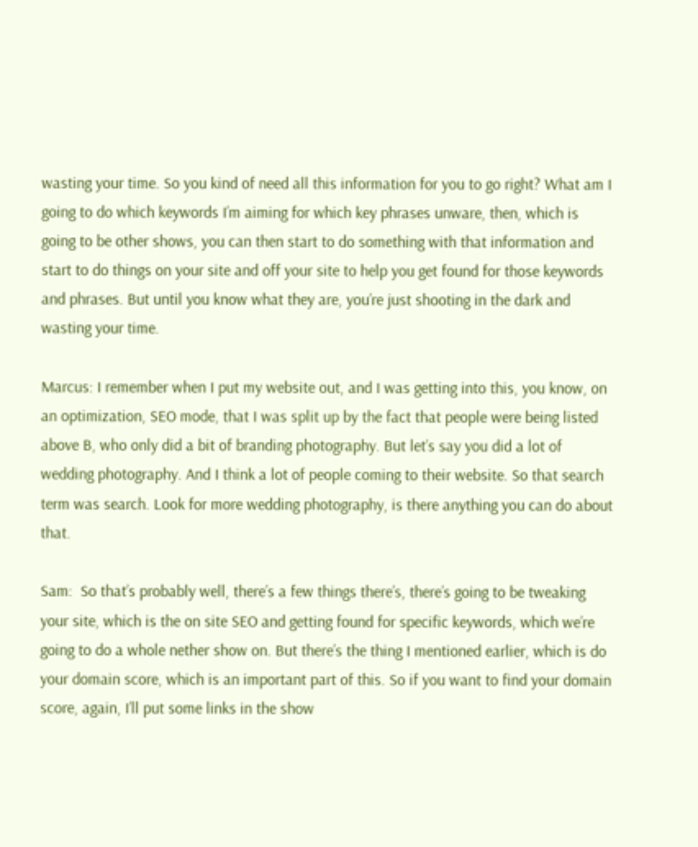wasting your time. So you kind of need all this information for you to go right? What am I going to do which keywords I’m aiming for which key phrases unware, then, which is going to be other shows, you can then start to do something with that information and start to do things on your site and off your site to help you get found for those keywords and phrases. But until you know what they are, you’re just shooting in the dark and wasting your time.

Marcus: I remember when I put my website out, and I was getting into this, you know, on an optimization, SEO mode, that I was split up by the fact that people were being listed above B, who only did a bit of branding photography. But let’s say you did a lot of wedding photography. And I think a lot of people coming to their website. So that search term was search. Look for more wedding photography, is there anything you can do about that.

Sam:  So that’s probably well, there’s a few things there’s, there’s going to be tweaking your site, which is the on site SEO and getting found for specific keywords, which we’re going to do a whole nether show on. But there’s the thing I mentioned earlier, which is do your domain score, which is an important part of this. So if you want to find your domain score, again, I’ll put some links in the show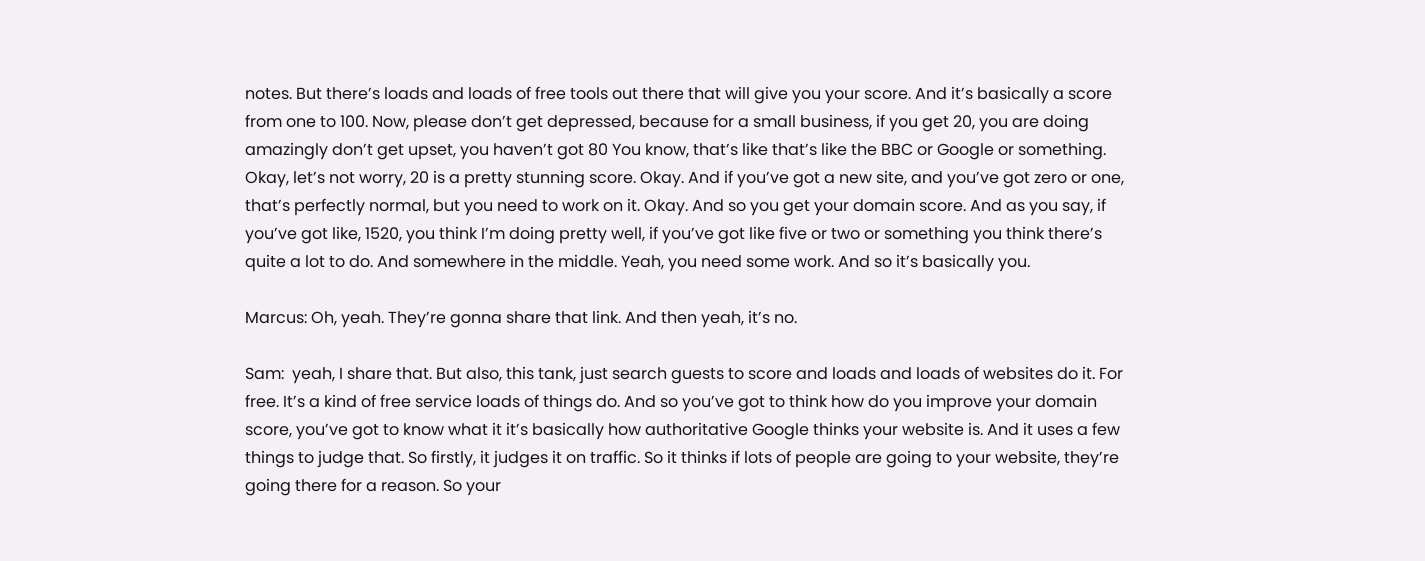notes. But there’s loads and loads of free tools out there that will give you your score. And it’s basically a score from one to 100. Now, please don’t get depressed, because for a small business, if you get 20, you are doing amazingly don’t get upset, you haven’t got 80 You know, that’s like that’s like the BBC or Google or something. Okay, let’s not worry, 20 is a pretty stunning score. Okay. And if you’ve got a new site, and you’ve got zero or one, that’s perfectly normal, but you need to work on it. Okay. And so you get your domain score. And as you say, if you’ve got like, 1520, you think I’m doing pretty well, if you’ve got like five or two or something you think there’s quite a lot to do. And somewhere in the middle. Yeah, you need some work. And so it’s basically you.

Marcus: Oh, yeah. They’re gonna share that link. And then yeah, it’s no.

Sam:  yeah, I share that. But also, this tank, just search guests to score and loads and loads of websites do it. For free. It’s a kind of free service loads of things do. And so you’ve got to think how do you improve your domain score, you’ve got to know what it it’s basically how authoritative Google thinks your website is. And it uses a few things to judge that. So firstly, it judges it on traffic. So it thinks if lots of people are going to your website, they’re going there for a reason. So your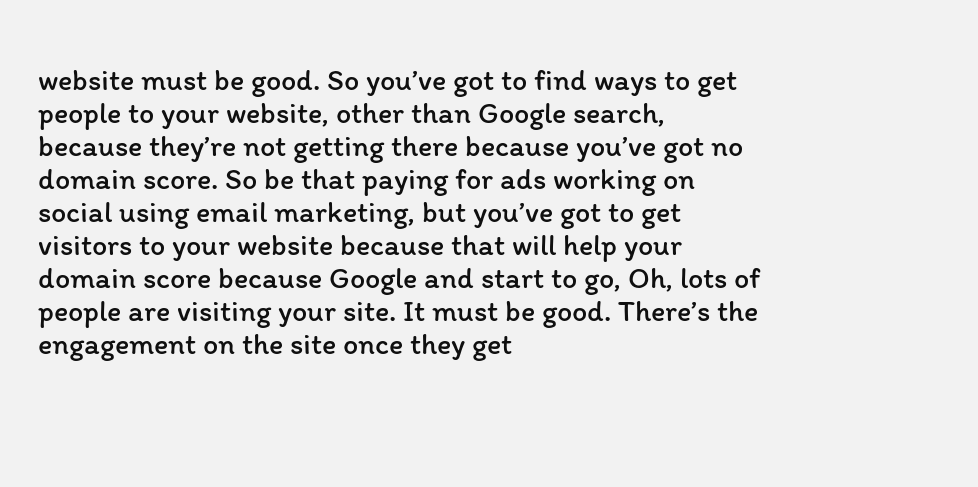website must be good. So you’ve got to find ways to get people to your website, other than Google search, because they’re not getting there because you’ve got no domain score. So be that paying for ads working on social using email marketing, but you’ve got to get visitors to your website because that will help your domain score because Google and start to go, Oh, lots of people are visiting your site. It must be good. There’s the engagement on the site once they get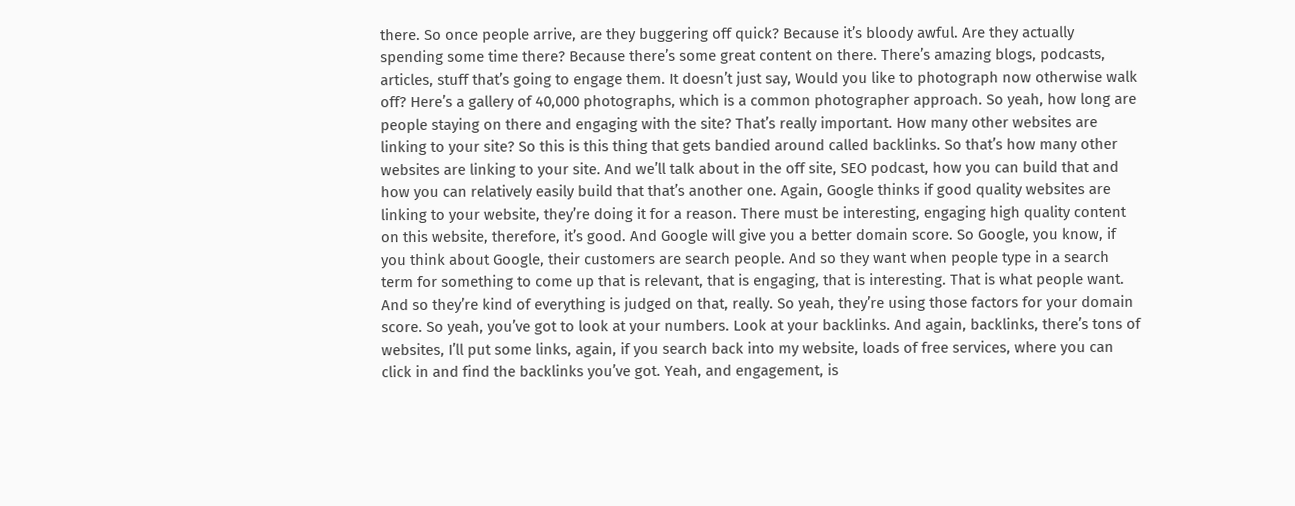there. So once people arrive, are they buggering off quick? Because it’s bloody awful. Are they actually spending some time there? Because there’s some great content on there. There’s amazing blogs, podcasts, articles, stuff that’s going to engage them. It doesn’t just say, Would you like to photograph now otherwise walk off? Here’s a gallery of 40,000 photographs, which is a common photographer approach. So yeah, how long are people staying on there and engaging with the site? That’s really important. How many other websites are linking to your site? So this is this thing that gets bandied around called backlinks. So that’s how many other websites are linking to your site. And we’ll talk about in the off site, SEO podcast, how you can build that and how you can relatively easily build that that’s another one. Again, Google thinks if good quality websites are linking to your website, they’re doing it for a reason. There must be interesting, engaging high quality content on this website, therefore, it’s good. And Google will give you a better domain score. So Google, you know, if you think about Google, their customers are search people. And so they want when people type in a search term for something to come up that is relevant, that is engaging, that is interesting. That is what people want. And so they’re kind of everything is judged on that, really. So yeah, they’re using those factors for your domain score. So yeah, you’ve got to look at your numbers. Look at your backlinks. And again, backlinks, there’s tons of websites, I’ll put some links, again, if you search back into my website, loads of free services, where you can click in and find the backlinks you’ve got. Yeah, and engagement, is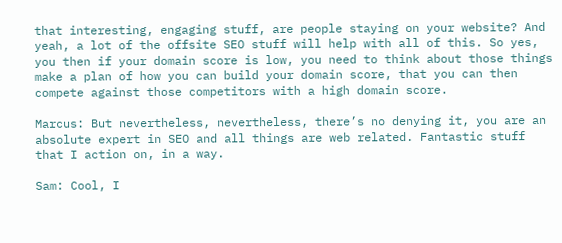that interesting, engaging stuff, are people staying on your website? And yeah, a lot of the offsite SEO stuff will help with all of this. So yes, you then if your domain score is low, you need to think about those things make a plan of how you can build your domain score, that you can then compete against those competitors with a high domain score.

Marcus: But nevertheless, nevertheless, there’s no denying it, you are an absolute expert in SEO and all things are web related. Fantastic stuff that I action on, in a way.

Sam: Cool, I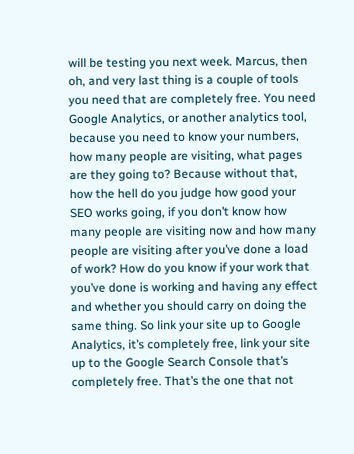will be testing you next week. Marcus, then oh, and very last thing is a couple of tools you need that are completely free. You need Google Analytics, or another analytics tool, because you need to know your numbers, how many people are visiting, what pages are they going to? Because without that, how the hell do you judge how good your SEO works going, if you don’t know how many people are visiting now and how many people are visiting after you’ve done a load of work? How do you know if your work that you’ve done is working and having any effect and whether you should carry on doing the same thing. So link your site up to Google Analytics, it’s completely free, link your site up to the Google Search Console that’s completely free. That’s the one that not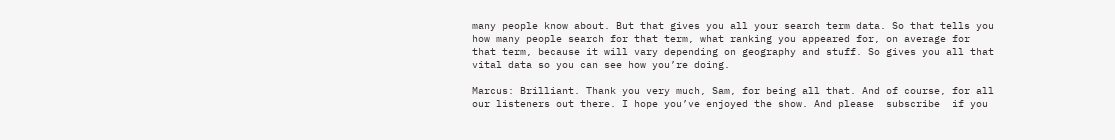many people know about. But that gives you all your search term data. So that tells you how many people search for that term, what ranking you appeared for, on average for that term, because it will vary depending on geography and stuff. So gives you all that vital data so you can see how you’re doing.

Marcus: Brilliant. Thank you very much, Sam, for being all that. And of course, for all our listeners out there. I hope you’ve enjoyed the show. And please  subscribe  if you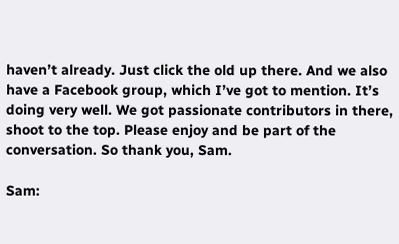haven’t already. Just click the old up there. And we also have a Facebook group, which I’ve got to mention. It’s doing very well. We got passionate contributors in there, shoot to the top. Please enjoy and be part of the conversation. So thank you, Sam.

Sam: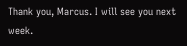Thank you, Marcus. I will see you next week.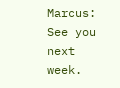Marcus:  See you next week.